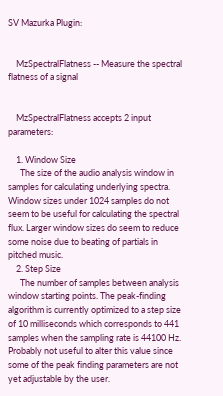SV Mazurka Plugin:


    MzSpectralFlatness -- Measure the spectral flatness of a signal


    MzSpectralFlatness accepts 2 input parameters:

    1. Window Size
      The size of the audio analysis window in samples for calculating underlying spectra. Window sizes under 1024 samples do not seem to be useful for calculating the spectral flux. Larger window sizes do seem to reduce some noise due to beating of partials in pitched music.
    2. Step Size
      The number of samples between analysis window starting points. The peak-finding algorithm is currently optimized to a step size of 10 milliseconds which corresponds to 441 samples when the sampling rate is 44100 Hz. Probably not useful to alter this value since some of the peak finding parameters are not yet adjustable by the user.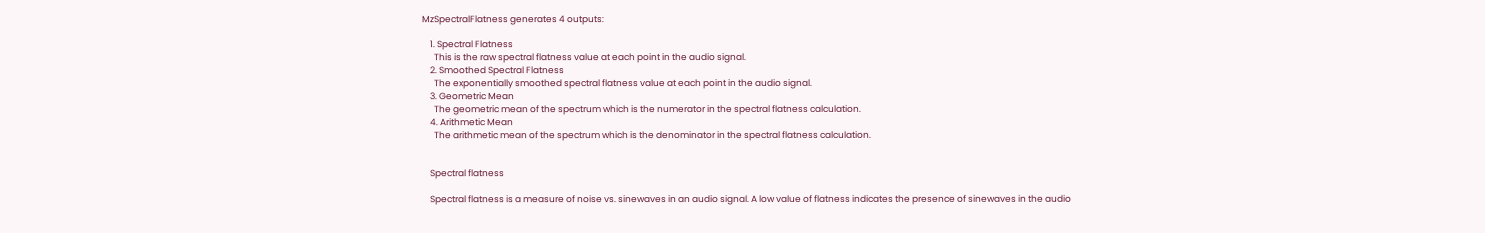MzSpectralFlatness generates 4 outputs:

    1. Spectral Flatness
      This is the raw spectral flatness value at each point in the audio signal.
    2. Smoothed Spectral Flatness
      The exponentially smoothed spectral flatness value at each point in the audio signal.
    3. Geometric Mean
      The geometric mean of the spectrum which is the numerator in the spectral flatness calculation.
    4. Arithmetic Mean
      The arithmetic mean of the spectrum which is the denominator in the spectral flatness calculation.


    Spectral flatness

    Spectral flatness is a measure of noise vs. sinewaves in an audio signal. A low value of flatness indicates the presence of sinewaves in the audio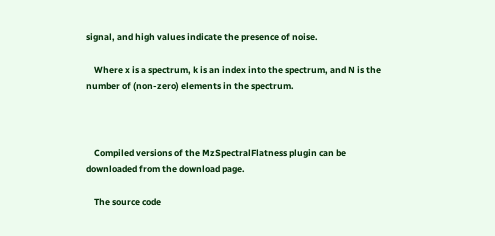signal, and high values indicate the presence of noise.

    Where x is a spectrum, k is an index into the spectrum, and N is the number of (non-zero) elements in the spectrum.



    Compiled versions of the MzSpectralFlatness plugin can be downloaded from the download page.

    The source code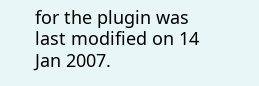for the plugin was last modified on 14 Jan 2007.